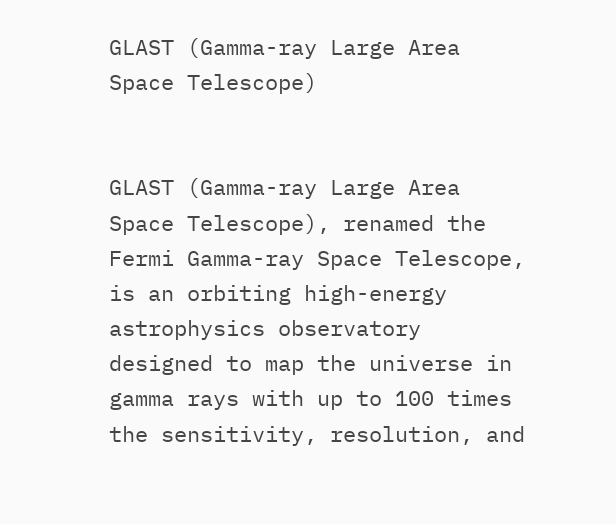GLAST (Gamma-ray Large Area Space Telescope)


GLAST (Gamma-ray Large Area Space Telescope), renamed the Fermi Gamma-ray Space Telescope, is an orbiting high-energy astrophysics observatory designed to map the universe in gamma rays with up to 100 times the sensitivity, resolution, and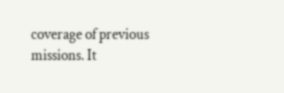coverage of previous missions. It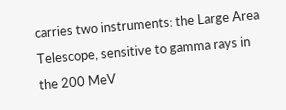carries two instruments: the Large Area Telescope, sensitive to gamma rays in the 200 MeV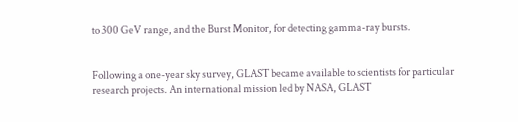to 300 GeV range, and the Burst Monitor, for detecting gamma-ray bursts.


Following a one-year sky survey, GLAST became available to scientists for particular research projects. An international mission led by NASA, GLAST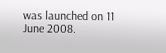was launched on 11 June 2008.